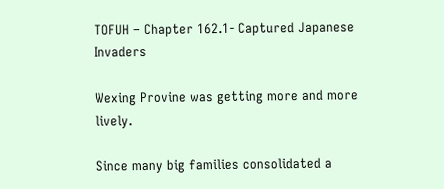TOFUH – Chapter 162.1- Captured Japanese Invaders

Wexing Provine was getting more and more lively.

Since many big families consolidated a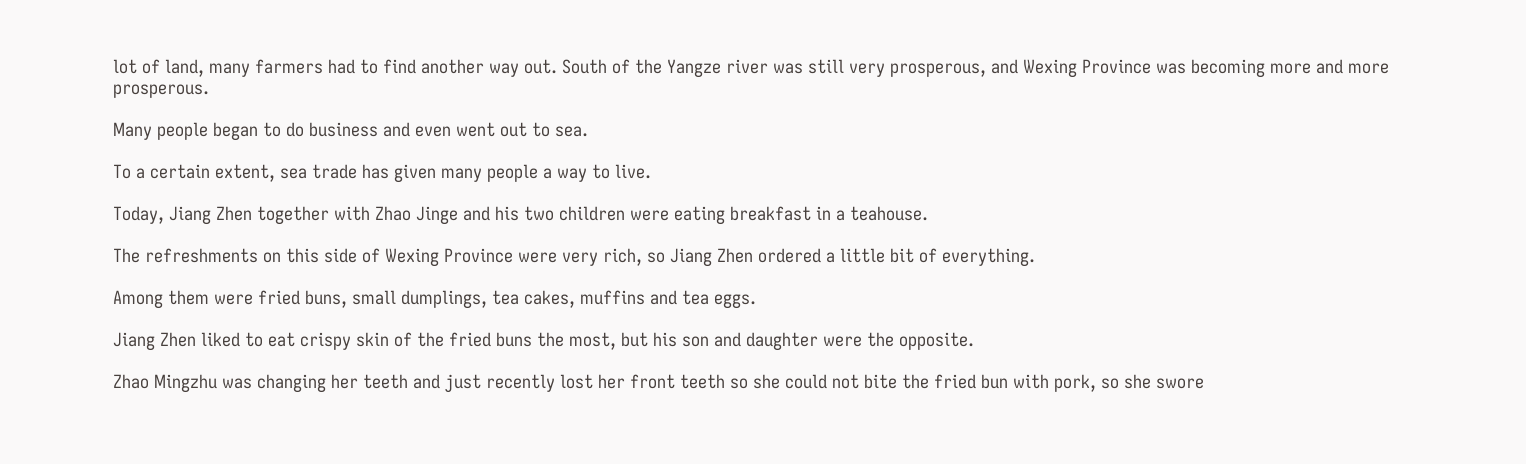lot of land, many farmers had to find another way out. South of the Yangze river was still very prosperous, and Wexing Province was becoming more and more prosperous.

Many people began to do business and even went out to sea.

To a certain extent, sea trade has given many people a way to live.

Today, Jiang Zhen together with Zhao Jinge and his two children were eating breakfast in a teahouse.

The refreshments on this side of Wexing Province were very rich, so Jiang Zhen ordered a little bit of everything.

Among them were fried buns, small dumplings, tea cakes, muffins and tea eggs.

Jiang Zhen liked to eat crispy skin of the fried buns the most, but his son and daughter were the opposite.

Zhao Mingzhu was changing her teeth and just recently lost her front teeth so she could not bite the fried bun with pork, so she swore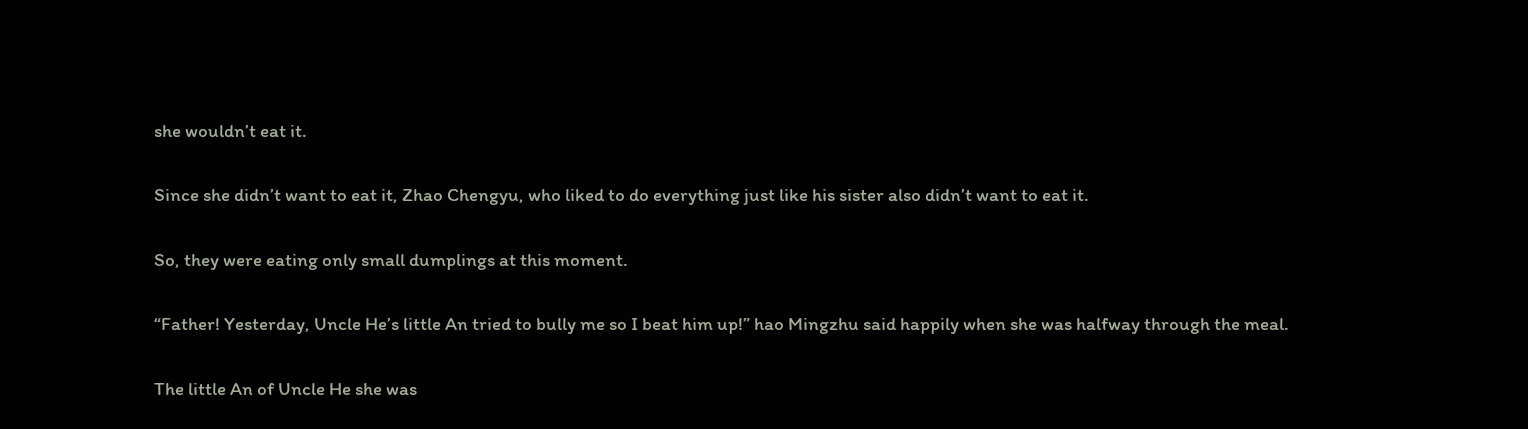she wouldn’t eat it.

Since she didn’t want to eat it, Zhao Chengyu, who liked to do everything just like his sister also didn’t want to eat it.

So, they were eating only small dumplings at this moment.

“Father! Yesterday, Uncle He’s little An tried to bully me so I beat him up!” hao Mingzhu said happily when she was halfway through the meal.

The little An of Uncle He she was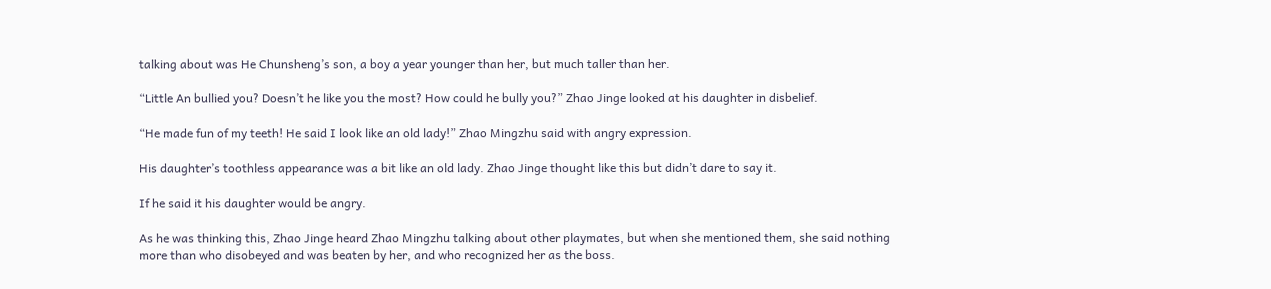talking about was He Chunsheng’s son, a boy a year younger than her, but much taller than her.

“Little An bullied you? Doesn’t he like you the most? How could he bully you?” Zhao Jinge looked at his daughter in disbelief.

“He made fun of my teeth! He said I look like an old lady!” Zhao Mingzhu said with angry expression.

His daughter’s toothless appearance was a bit like an old lady. Zhao Jinge thought like this but didn’t dare to say it.

If he said it his daughter would be angry.

As he was thinking this, Zhao Jinge heard Zhao Mingzhu talking about other playmates, but when she mentioned them, she said nothing more than who disobeyed and was beaten by her, and who recognized her as the boss.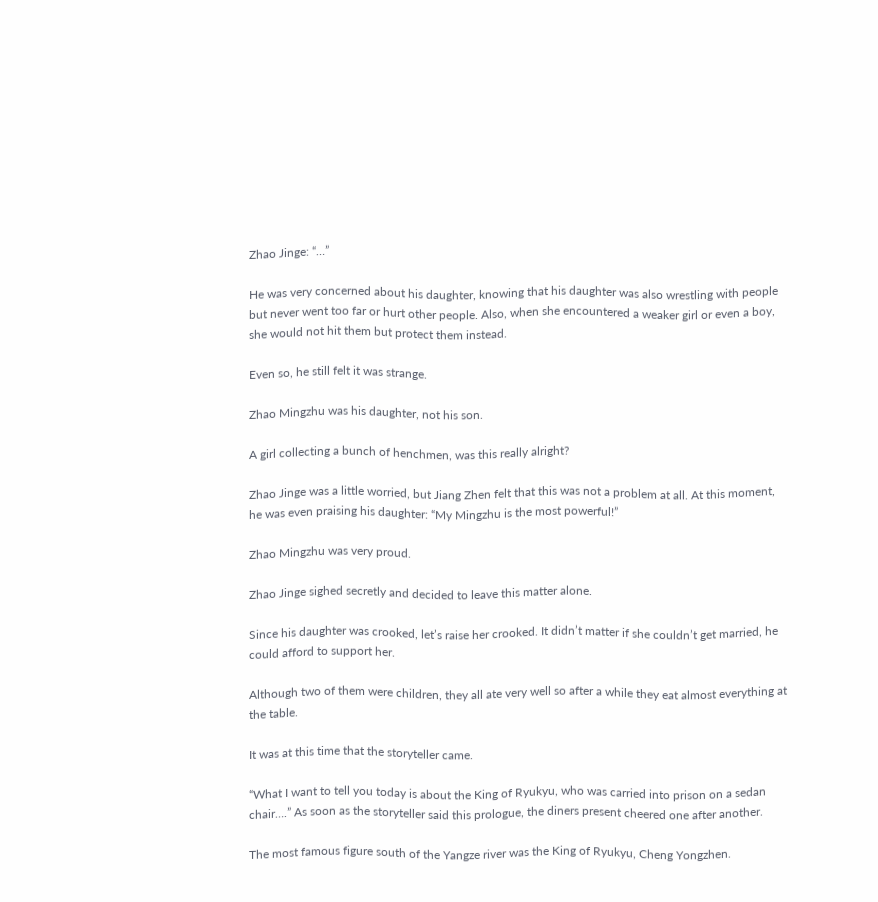Zhao Jinge: “…”

He was very concerned about his daughter, knowing that his daughter was also wrestling with people but never went too far or hurt other people. Also, when she encountered a weaker girl or even a boy, she would not hit them but protect them instead.

Even so, he still felt it was strange.

Zhao Mingzhu was his daughter, not his son.

A girl collecting a bunch of henchmen, was this really alright?

Zhao Jinge was a little worried, but Jiang Zhen felt that this was not a problem at all. At this moment, he was even praising his daughter: “My Mingzhu is the most powerful!”

Zhao Mingzhu was very proud.

Zhao Jinge sighed secretly and decided to leave this matter alone.

Since his daughter was crooked, let’s raise her crooked. It didn’t matter if she couldn’t get married, he could afford to support her.

Although two of them were children, they all ate very well so after a while they eat almost everything at the table.

It was at this time that the storyteller came.

“What I want to tell you today is about the King of Ryukyu, who was carried into prison on a sedan chair….” As soon as the storyteller said this prologue, the diners present cheered one after another.

The most famous figure south of the Yangze river was the King of Ryukyu, Cheng Yongzhen.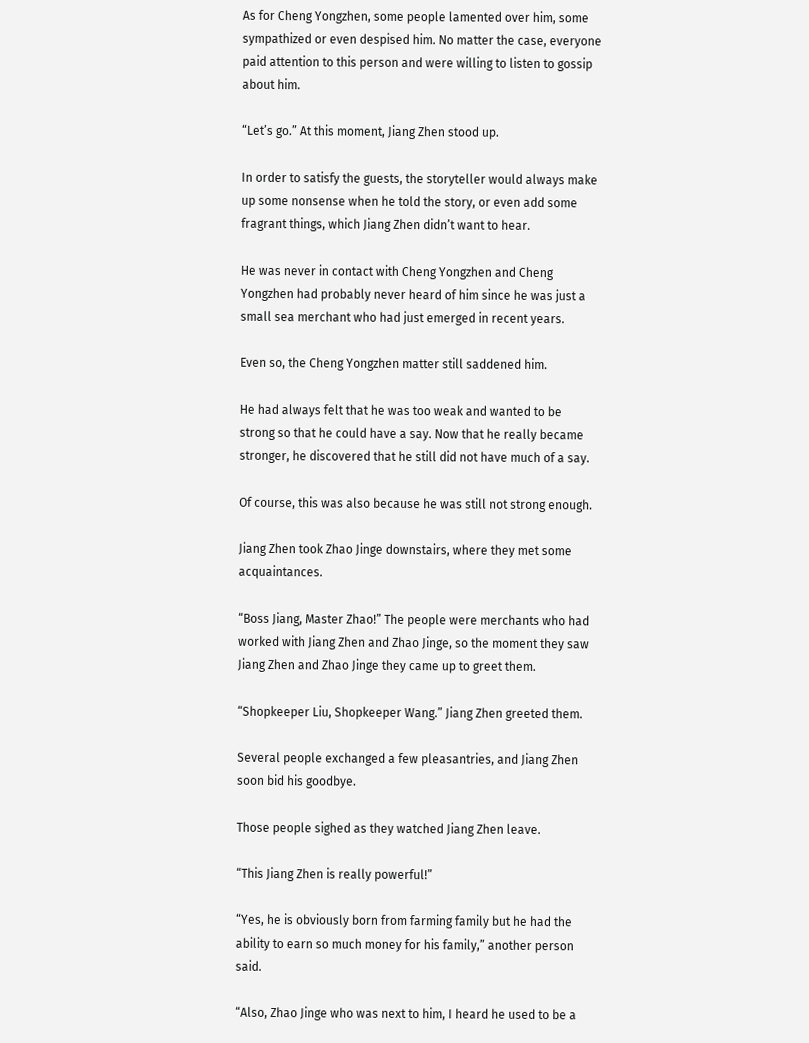As for Cheng Yongzhen, some people lamented over him, some sympathized or even despised him. No matter the case, everyone paid attention to this person and were willing to listen to gossip about him.

“Let’s go.” At this moment, Jiang Zhen stood up.

In order to satisfy the guests, the storyteller would always make up some nonsense when he told the story, or even add some fragrant things, which Jiang Zhen didn’t want to hear.

He was never in contact with Cheng Yongzhen and Cheng Yongzhen had probably never heard of him since he was just a small sea merchant who had just emerged in recent years.

Even so, the Cheng Yongzhen matter still saddened him.

He had always felt that he was too weak and wanted to be strong so that he could have a say. Now that he really became stronger, he discovered that he still did not have much of a say.

Of course, this was also because he was still not strong enough.

Jiang Zhen took Zhao Jinge downstairs, where they met some acquaintances.

“Boss Jiang, Master Zhao!” The people were merchants who had worked with Jiang Zhen and Zhao Jinge, so the moment they saw Jiang Zhen and Zhao Jinge they came up to greet them.

“Shopkeeper Liu, Shopkeeper Wang.” Jiang Zhen greeted them.

Several people exchanged a few pleasantries, and Jiang Zhen soon bid his goodbye.

Those people sighed as they watched Jiang Zhen leave.

“This Jiang Zhen is really powerful!”

“Yes, he is obviously born from farming family but he had the ability to earn so much money for his family,” another person said.

“Also, Zhao Jinge who was next to him, I heard he used to be a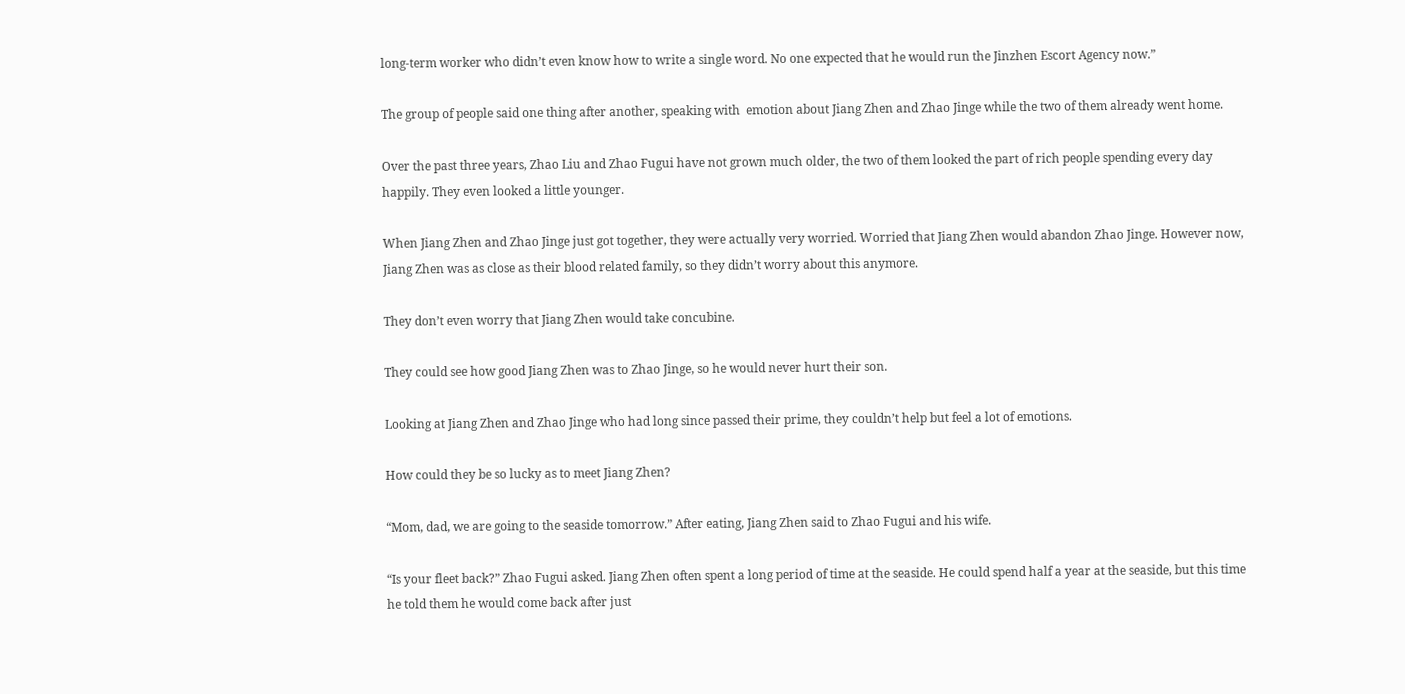long-term worker who didn’t even know how to write a single word. No one expected that he would run the Jinzhen Escort Agency now.”

The group of people said one thing after another, speaking with  emotion about Jiang Zhen and Zhao Jinge while the two of them already went home.

Over the past three years, Zhao Liu and Zhao Fugui have not grown much older, the two of them looked the part of rich people spending every day happily. They even looked a little younger.

When Jiang Zhen and Zhao Jinge just got together, they were actually very worried. Worried that Jiang Zhen would abandon Zhao Jinge. However now, Jiang Zhen was as close as their blood related family, so they didn’t worry about this anymore.

They don’t even worry that Jiang Zhen would take concubine.

They could see how good Jiang Zhen was to Zhao Jinge, so he would never hurt their son.

Looking at Jiang Zhen and Zhao Jinge who had long since passed their prime, they couldn’t help but feel a lot of emotions.

How could they be so lucky as to meet Jiang Zhen?

“Mom, dad, we are going to the seaside tomorrow.” After eating, Jiang Zhen said to Zhao Fugui and his wife.

“Is your fleet back?” Zhao Fugui asked. Jiang Zhen often spent a long period of time at the seaside. He could spend half a year at the seaside, but this time he told them he would come back after just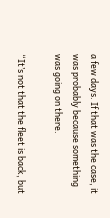a few days. If that was the case, it was probably because something was going on there.

“It’s not that the fleet is back, but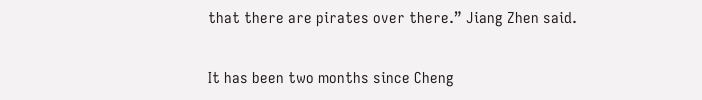that there are pirates over there.” Jiang Zhen said.

It has been two months since Cheng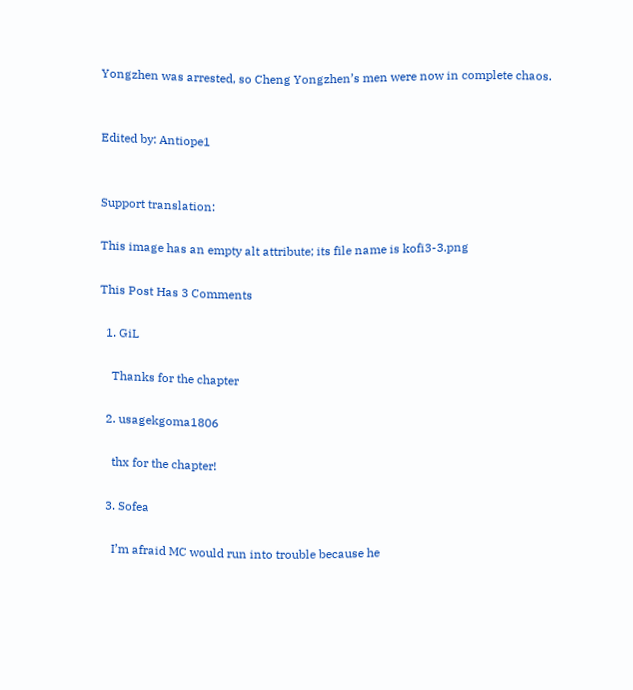Yongzhen was arrested, so Cheng Yongzhen’s men were now in complete chaos.


Edited by: Antiope1


Support translation:

This image has an empty alt attribute; its file name is kofi3-3.png

This Post Has 3 Comments

  1. GiL

    Thanks for the chapter

  2. usagekgoma1806

    thx for the chapter!

  3. Sofea

    I’m afraid MC would run into trouble because he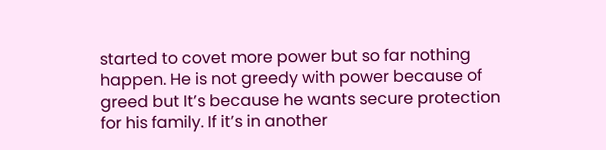started to covet more power but so far nothing happen. He is not greedy with power because of greed but It’s because he wants secure protection for his family. If it’s in another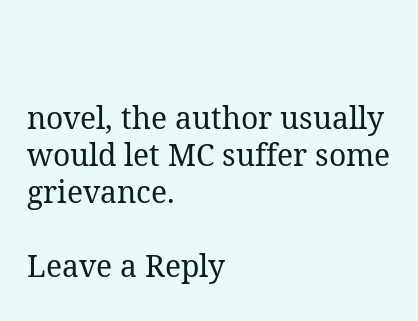novel, the author usually would let MC suffer some grievance.

Leave a Reply